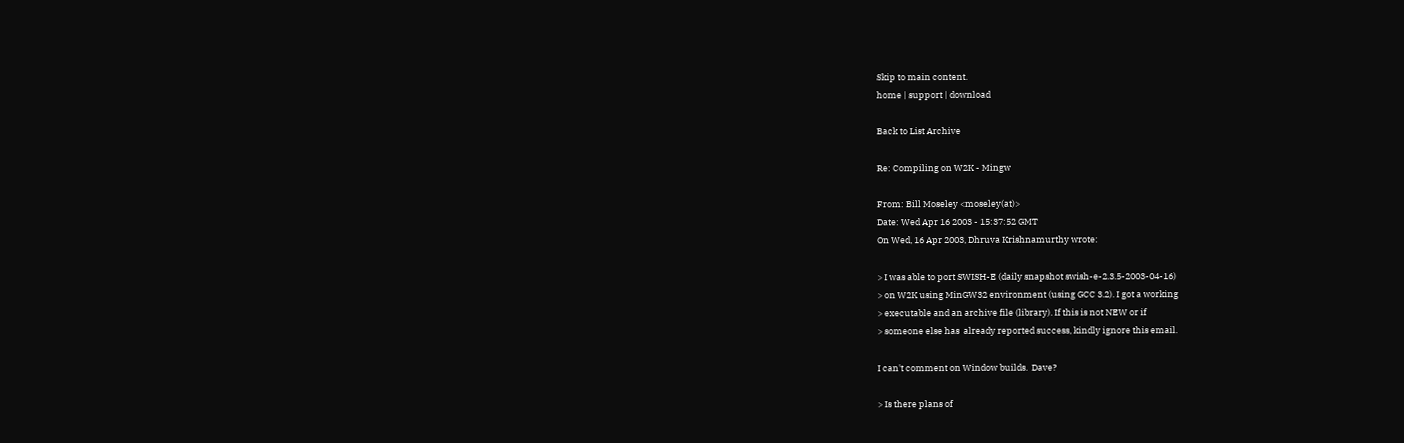Skip to main content.
home | support | download

Back to List Archive

Re: Compiling on W2K - Mingw

From: Bill Moseley <moseley(at)>
Date: Wed Apr 16 2003 - 15:37:52 GMT
On Wed, 16 Apr 2003, Dhruva Krishnamurthy wrote:

> I was able to port SWISH-E (daily snapshot swish-e-2.3.5-2003-04-16)
> on W2K using MinGW32 environment (using GCC 3.2). I got a working
> executable and an archive file (library). If this is not NEW or if
> someone else has  already reported success, kindly ignore this email.

I can't comment on Window builds.  Dave?

> Is there plans of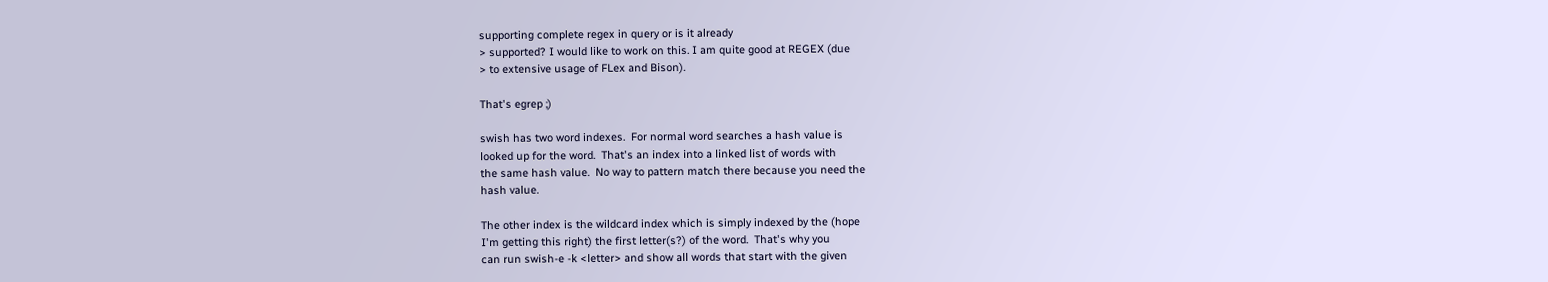supporting complete regex in query or is it already
> supported? I would like to work on this. I am quite good at REGEX (due
> to extensive usage of FLex and Bison).

That's egrep ;)

swish has two word indexes.  For normal word searches a hash value is
looked up for the word.  That's an index into a linked list of words with
the same hash value.  No way to pattern match there because you need the
hash value.

The other index is the wildcard index which is simply indexed by the (hope
I'm getting this right) the first letter(s?) of the word.  That's why you
can run swish-e -k <letter> and show all words that start with the given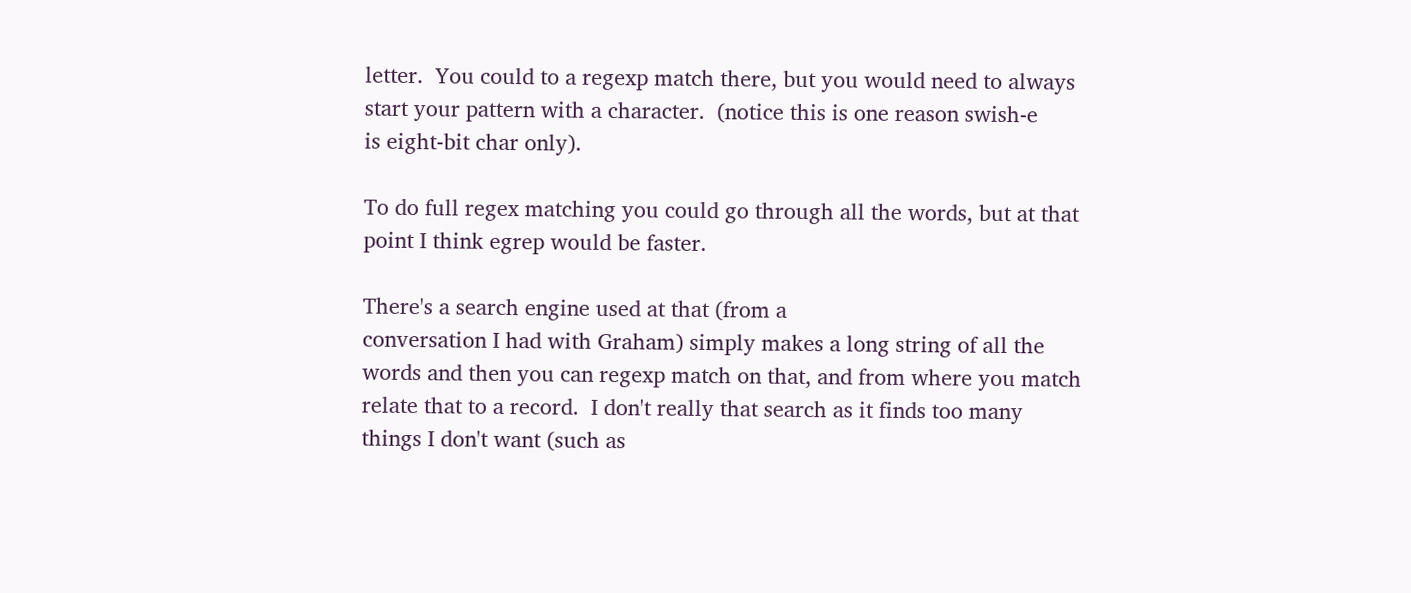letter.  You could to a regexp match there, but you would need to always
start your pattern with a character.  (notice this is one reason swish-e
is eight-bit char only).

To do full regex matching you could go through all the words, but at that
point I think egrep would be faster.

There's a search engine used at that (from a
conversation I had with Graham) simply makes a long string of all the
words and then you can regexp match on that, and from where you match
relate that to a record.  I don't really that search as it finds too many
things I don't want (such as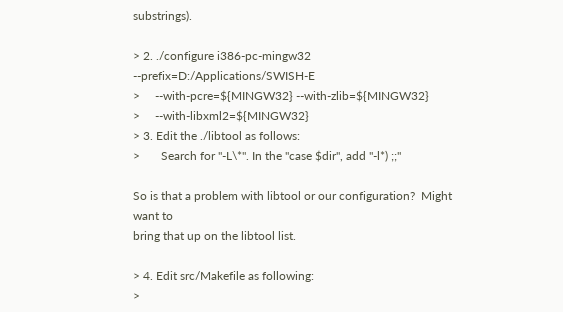substrings).

> 2. ./configure i386-pc-mingw32 --prefix=D:/Applications/SWISH-E
>     --with-pcre=${MINGW32} --with-zlib=${MINGW32}
>     --with-libxml2=${MINGW32}
> 3. Edit the ./libtool as follows:
>       Search for "-L\*". In the "case $dir", add "-l*) ;;"

So is that a problem with libtool or our configuration?  Might want to
bring that up on the libtool list.

> 4. Edit src/Makefile as following:
>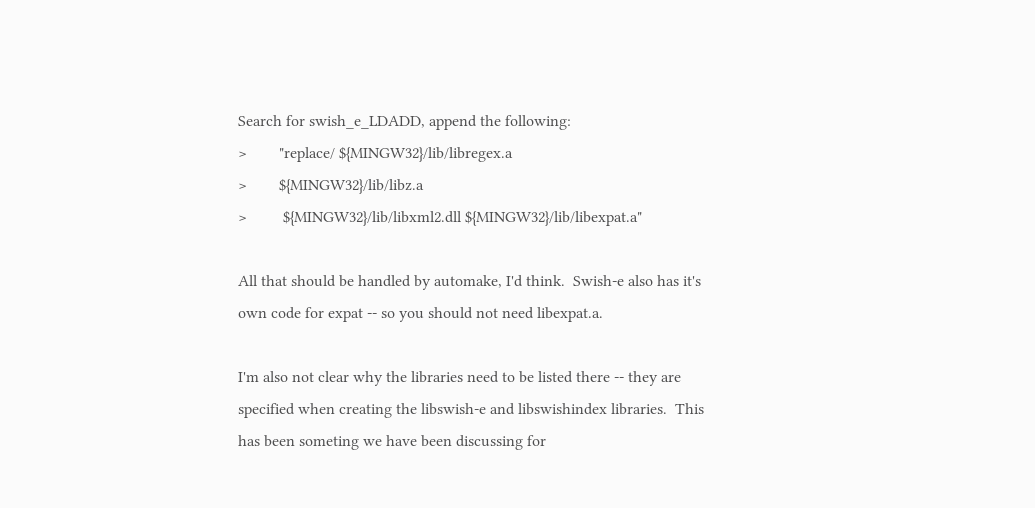Search for swish_e_LDADD, append the following:
>        "replace/ ${MINGW32}/lib/libregex.a
>        ${MINGW32}/lib/libz.a
>         ${MINGW32}/lib/libxml2.dll ${MINGW32}/lib/libexpat.a"

All that should be handled by automake, I'd think.  Swish-e also has it's
own code for expat -- so you should not need libexpat.a.

I'm also not clear why the libraries need to be listed there -- they are
specified when creating the libswish-e and libswishindex libraries.  This
has been someting we have been discussing for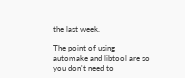the last week.

The point of using automake and libtool are so you don't need to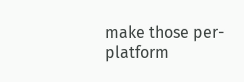make those per-platform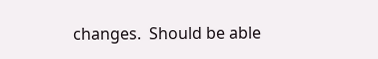changes.  Should be able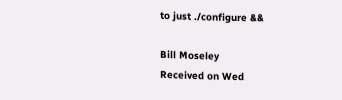to just ./configure &&

Bill Moseley
Received on Wed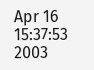Apr 16 15:37:53 2003